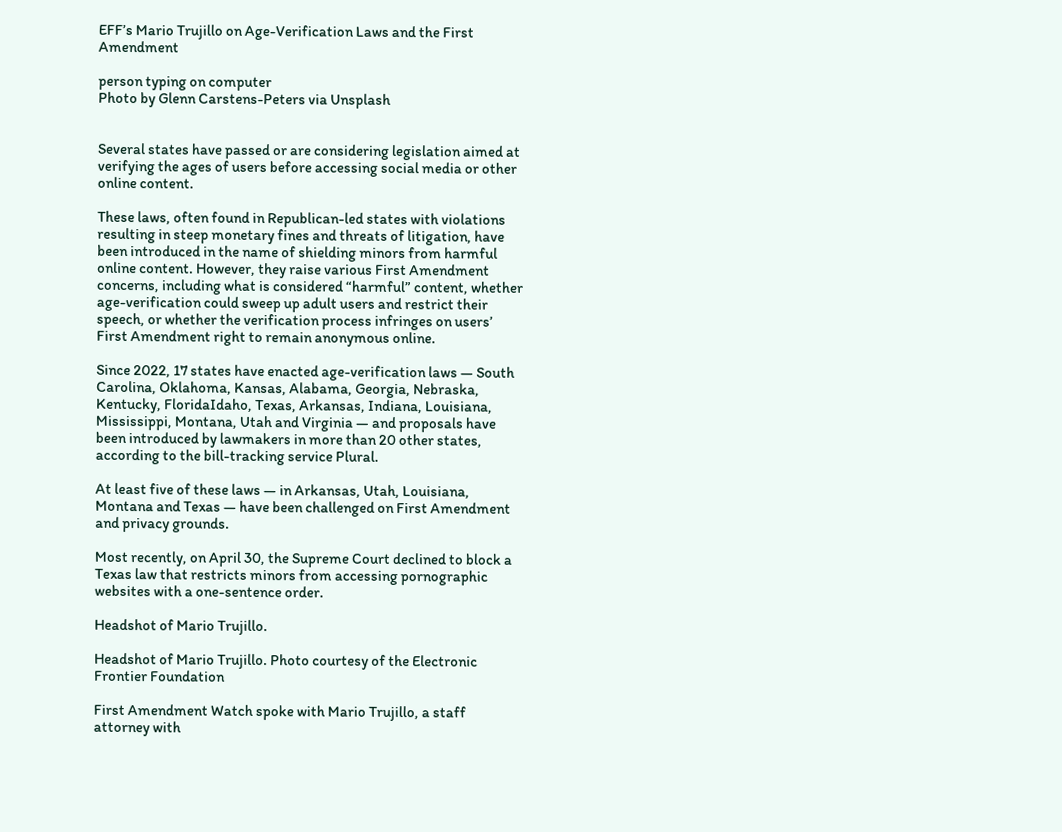EFF’s Mario Trujillo on Age-Verification Laws and the First Amendment

person typing on computer
Photo by Glenn Carstens-Peters via Unsplash


Several states have passed or are considering legislation aimed at verifying the ages of users before accessing social media or other online content.

These laws, often found in Republican-led states with violations resulting in steep monetary fines and threats of litigation, have been introduced in the name of shielding minors from harmful online content. However, they raise various First Amendment concerns, including what is considered “harmful” content, whether age-verification could sweep up adult users and restrict their speech, or whether the verification process infringes on users’ First Amendment right to remain anonymous online.

Since 2022, 17 states have enacted age-verification laws — South Carolina, Oklahoma, Kansas, Alabama, Georgia, Nebraska, Kentucky, FloridaIdaho, Texas, Arkansas, Indiana, Louisiana, Mississippi, Montana, Utah and Virginia — and proposals have been introduced by lawmakers in more than 20 other states, according to the bill-tracking service Plural.

At least five of these laws — in Arkansas, Utah, Louisiana, Montana and Texas — have been challenged on First Amendment and privacy grounds.

Most recently, on April 30, the Supreme Court declined to block a Texas law that restricts minors from accessing pornographic websites with a one-sentence order.

Headshot of Mario Trujillo.

Headshot of Mario Trujillo. Photo courtesy of the Electronic Frontier Foundation

First Amendment Watch spoke with Mario Trujillo, a staff attorney with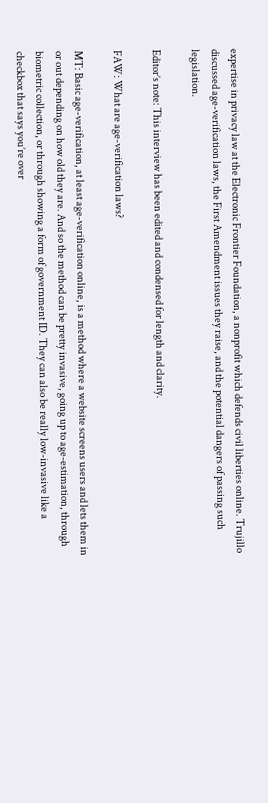expertise in privacy law at the Electronic Frontier Foundation, a nonprofit which defends civil liberties online. Trujillo discussed age-verification laws, the First Amendment issues they raise, and the potential dangers of passing such legislation.

Editor’s note: This interview has been edited and condensed for length and clarity.

FAW: What are age-verification laws?

MT: Basic age-verification, at least age-verification online, is a method where a website screens users and lets them in or out depending on how old they are. And so the method can be pretty invasive, going up to age-estimation, through biometric collection, or through showing a form of government ID. They can also be really low-invasive like a checkbox that says you’re over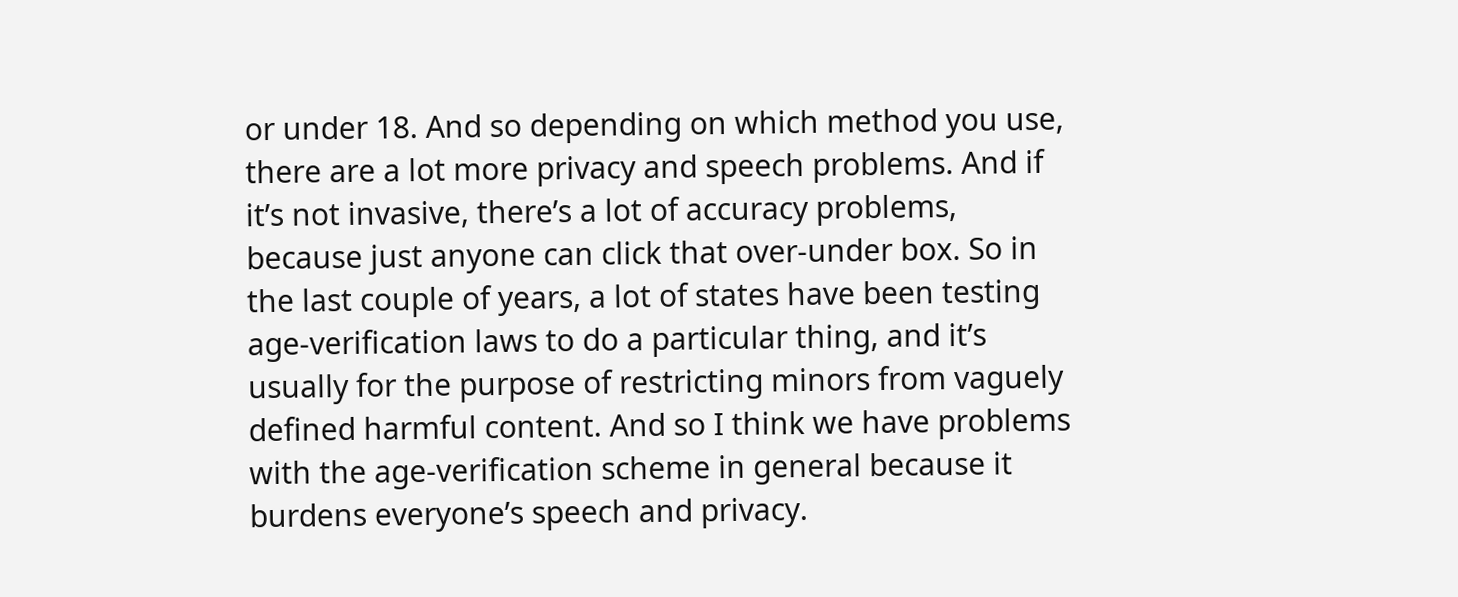or under 18. And so depending on which method you use, there are a lot more privacy and speech problems. And if it’s not invasive, there’s a lot of accuracy problems, because just anyone can click that over-under box. So in the last couple of years, a lot of states have been testing age-verification laws to do a particular thing, and it’s usually for the purpose of restricting minors from vaguely defined harmful content. And so I think we have problems with the age-verification scheme in general because it burdens everyone’s speech and privacy.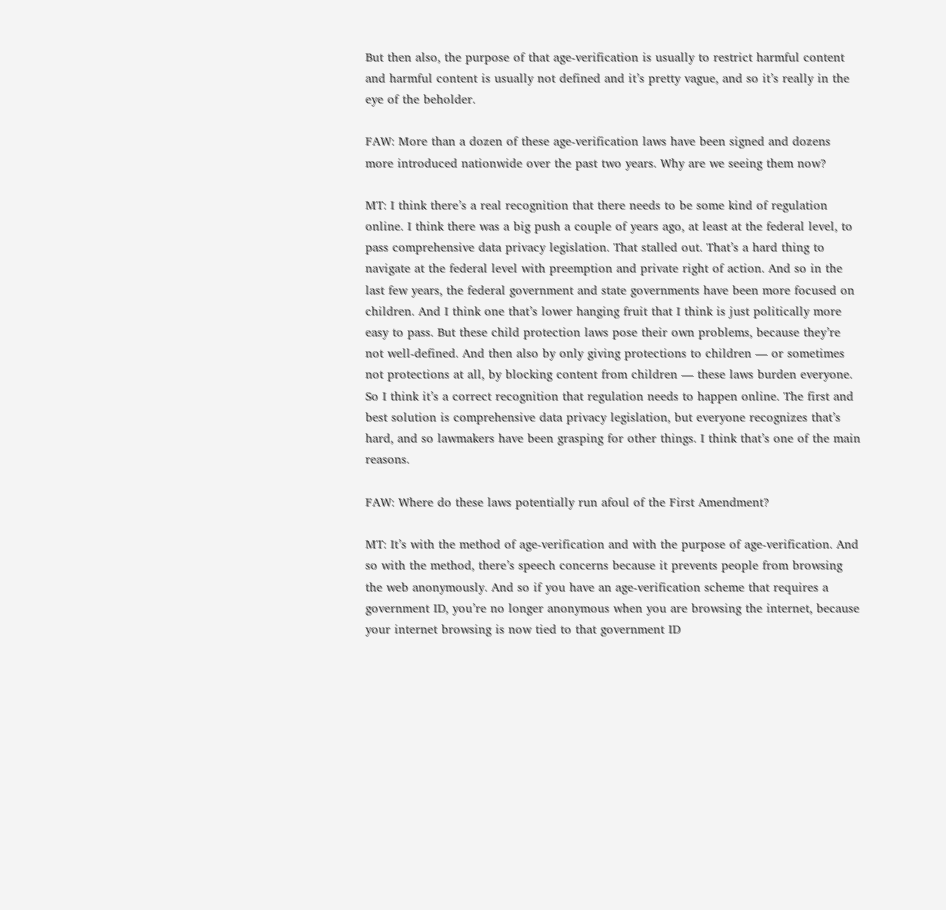But then also, the purpose of that age-verification is usually to restrict harmful content and harmful content is usually not defined and it’s pretty vague, and so it’s really in the eye of the beholder.

FAW: More than a dozen of these age-verification laws have been signed and dozens more introduced nationwide over the past two years. Why are we seeing them now?

MT: I think there’s a real recognition that there needs to be some kind of regulation online. I think there was a big push a couple of years ago, at least at the federal level, to pass comprehensive data privacy legislation. That stalled out. That’s a hard thing to navigate at the federal level with preemption and private right of action. And so in the last few years, the federal government and state governments have been more focused on children. And I think one that’s lower hanging fruit that I think is just politically more easy to pass. But these child protection laws pose their own problems, because they’re not well-defined. And then also by only giving protections to children — or sometimes not protections at all, by blocking content from children — these laws burden everyone. So I think it’s a correct recognition that regulation needs to happen online. The first and best solution is comprehensive data privacy legislation, but everyone recognizes that’s hard, and so lawmakers have been grasping for other things. I think that’s one of the main reasons.

FAW: Where do these laws potentially run afoul of the First Amendment?

MT: It’s with the method of age-verification and with the purpose of age-verification. And so with the method, there’s speech concerns because it prevents people from browsing the web anonymously. And so if you have an age-verification scheme that requires a government ID, you’re no longer anonymous when you are browsing the internet, because your internet browsing is now tied to that government ID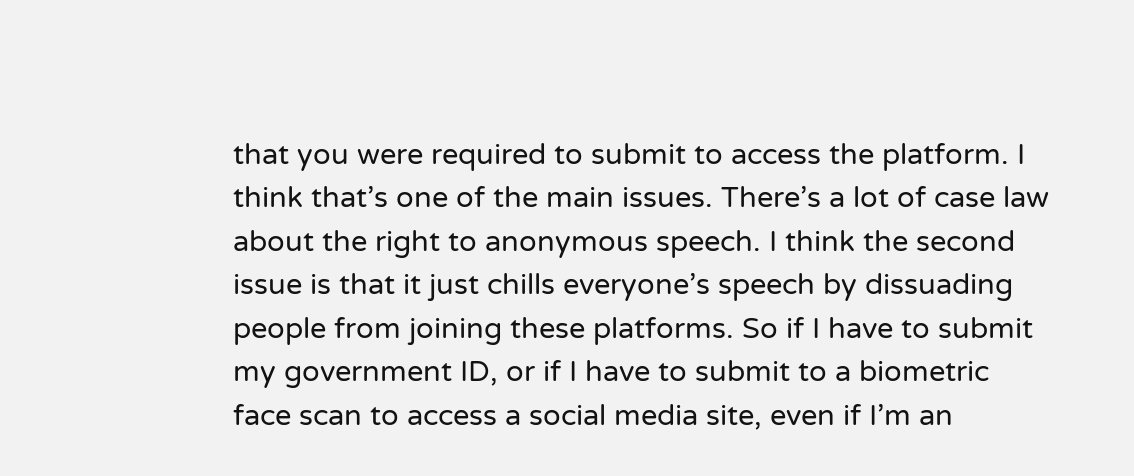that you were required to submit to access the platform. I think that’s one of the main issues. There’s a lot of case law about the right to anonymous speech. I think the second issue is that it just chills everyone’s speech by dissuading people from joining these platforms. So if I have to submit my government ID, or if I have to submit to a biometric face scan to access a social media site, even if I’m an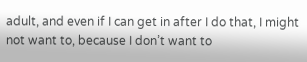adult, and even if I can get in after I do that, I might not want to, because I don’t want to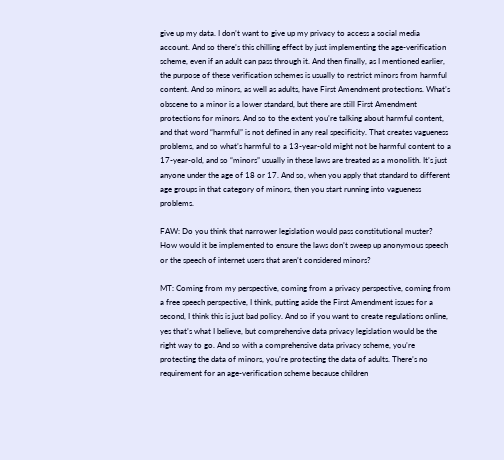give up my data. I don’t want to give up my privacy to access a social media account. And so there’s this chilling effect by just implementing the age-verification scheme, even if an adult can pass through it. And then finally, as I mentioned earlier, the purpose of these verification schemes is usually to restrict minors from harmful content. And so minors, as well as adults, have First Amendment protections. What’s obscene to a minor is a lower standard, but there are still First Amendment protections for minors. And so to the extent you’re talking about harmful content, and that word “harmful” is not defined in any real specificity. That creates vagueness problems, and so what’s harmful to a 13-year-old might not be harmful content to a 17-year-old, and so “minors” usually in these laws are treated as a monolith. It’s just anyone under the age of 18 or 17. And so, when you apply that standard to different age groups in that category of minors, then you start running into vagueness problems.

FAW: Do you think that narrower legislation would pass constitutional muster? How would it be implemented to ensure the laws don’t sweep up anonymous speech or the speech of internet users that aren’t considered minors?

MT: Coming from my perspective, coming from a privacy perspective, coming from a free speech perspective, I think, putting aside the First Amendment issues for a second, I think this is just bad policy. And so if you want to create regulations online, yes that’s what I believe, but comprehensive data privacy legislation would be the right way to go. And so with a comprehensive data privacy scheme, you’re protecting the data of minors, you’re protecting the data of adults. There’s no requirement for an age-verification scheme because children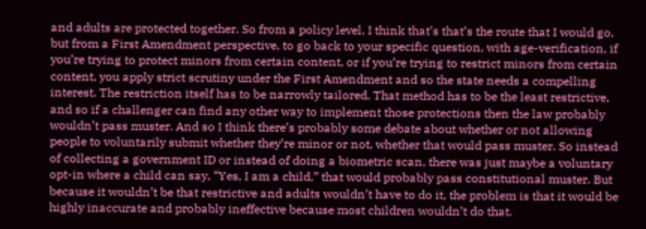and adults are protected together. So from a policy level, I think that’s that’s the route that I would go, but from a First Amendment perspective, to go back to your specific question, with age-verification, if you’re trying to protect minors from certain content, or if you’re trying to restrict minors from certain content, you apply strict scrutiny under the First Amendment and so the state needs a compelling interest. The restriction itself has to be narrowly tailored. That method has to be the least restrictive, and so if a challenger can find any other way to implement those protections then the law probably wouldn’t pass muster. And so I think there’s probably some debate about whether or not allowing people to voluntarily submit whether they’re minor or not, whether that would pass muster. So instead of collecting a government ID or instead of doing a biometric scan, there was just maybe a voluntary opt-in where a child can say, “Yes, I am a child,” that would probably pass constitutional muster. But because it wouldn’t be that restrictive and adults wouldn’t have to do it, the problem is that it would be highly inaccurate and probably ineffective because most children wouldn’t do that.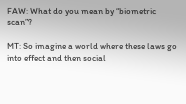FAW: What do you mean by “biometric scan”?

MT: So imagine a world where these laws go into effect and then social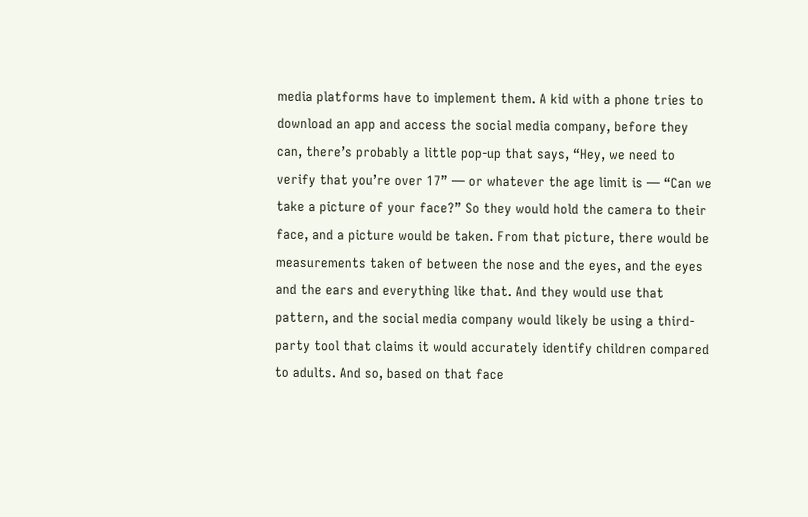media platforms have to implement them. A kid with a phone tries to download an app and access the social media company, before they can, there’s probably a little pop-up that says, “Hey, we need to verify that you’re over 17” — or whatever the age limit is — “Can we take a picture of your face?” So they would hold the camera to their face, and a picture would be taken. From that picture, there would be measurements taken of between the nose and the eyes, and the eyes and the ears and everything like that. And they would use that pattern, and the social media company would likely be using a third-party tool that claims it would accurately identify children compared to adults. And so, based on that face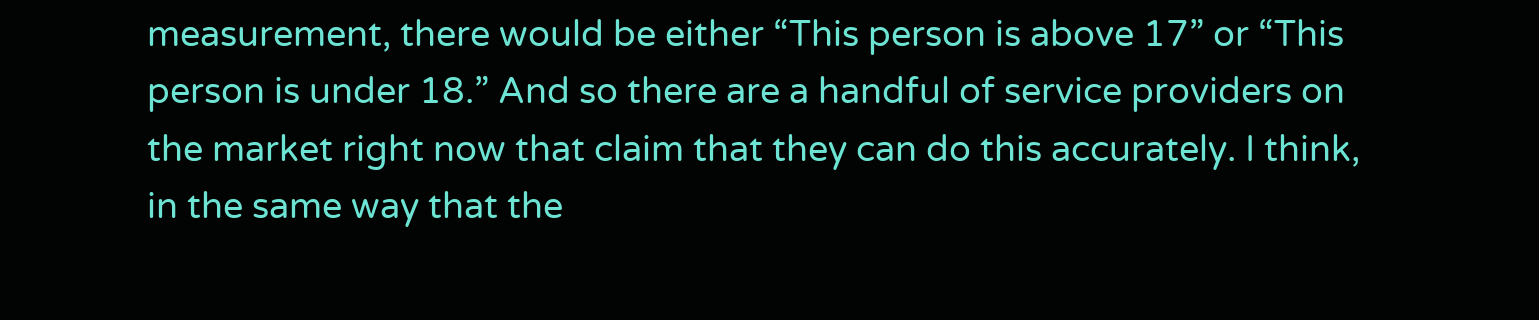measurement, there would be either “This person is above 17” or “This person is under 18.” And so there are a handful of service providers on the market right now that claim that they can do this accurately. I think, in the same way that the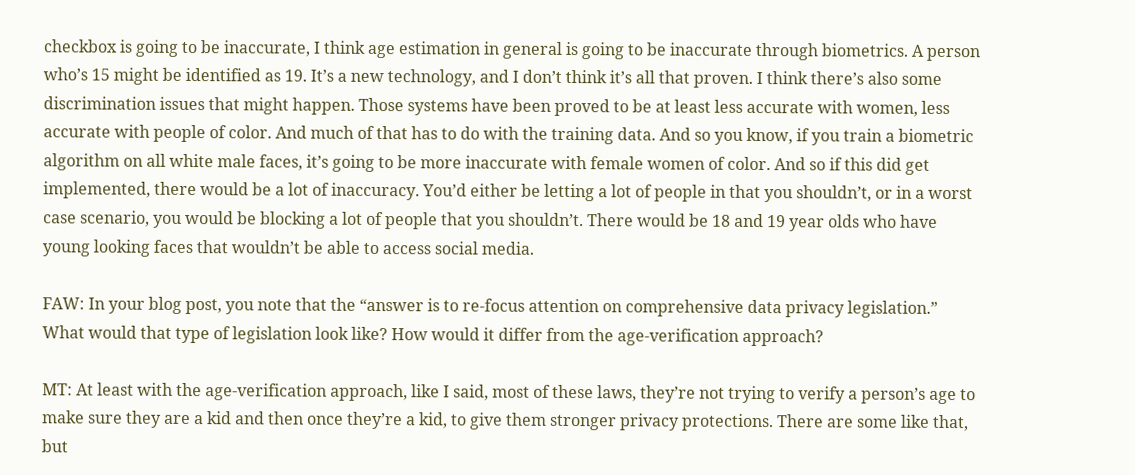checkbox is going to be inaccurate, I think age estimation in general is going to be inaccurate through biometrics. A person who’s 15 might be identified as 19. It’s a new technology, and I don’t think it’s all that proven. I think there’s also some discrimination issues that might happen. Those systems have been proved to be at least less accurate with women, less accurate with people of color. And much of that has to do with the training data. And so you know, if you train a biometric algorithm on all white male faces, it’s going to be more inaccurate with female women of color. And so if this did get implemented, there would be a lot of inaccuracy. You’d either be letting a lot of people in that you shouldn’t, or in a worst case scenario, you would be blocking a lot of people that you shouldn’t. There would be 18 and 19 year olds who have young looking faces that wouldn’t be able to access social media.

FAW: In your blog post, you note that the “answer is to re-focus attention on comprehensive data privacy legislation.” What would that type of legislation look like? How would it differ from the age-verification approach?

MT: At least with the age-verification approach, like I said, most of these laws, they’re not trying to verify a person’s age to make sure they are a kid and then once they’re a kid, to give them stronger privacy protections. There are some like that, but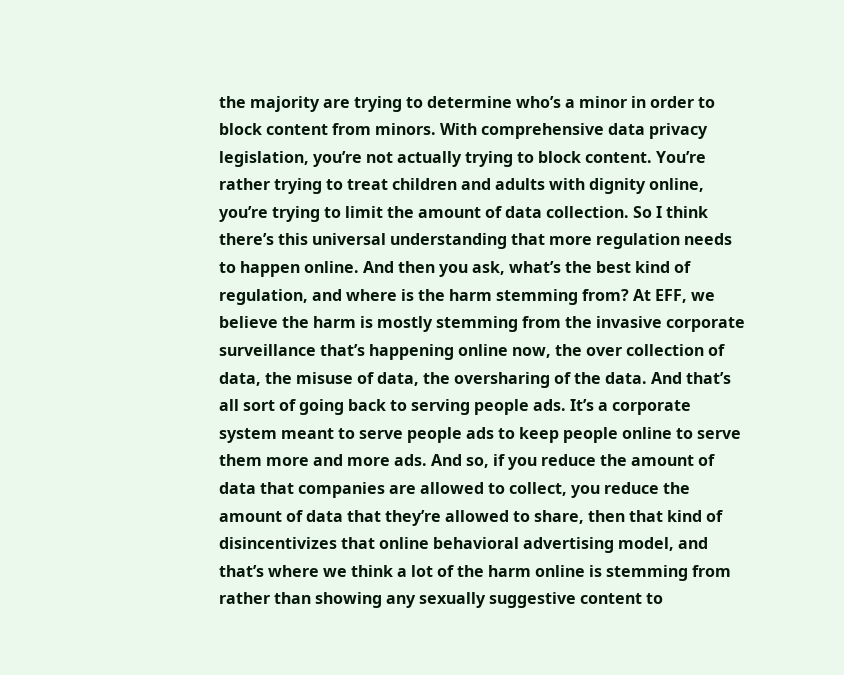the majority are trying to determine who’s a minor in order to block content from minors. With comprehensive data privacy legislation, you’re not actually trying to block content. You’re rather trying to treat children and adults with dignity online, you’re trying to limit the amount of data collection. So I think there’s this universal understanding that more regulation needs to happen online. And then you ask, what’s the best kind of regulation, and where is the harm stemming from? At EFF, we believe the harm is mostly stemming from the invasive corporate surveillance that’s happening online now, the over collection of data, the misuse of data, the oversharing of the data. And that’s all sort of going back to serving people ads. It’s a corporate system meant to serve people ads to keep people online to serve them more and more ads. And so, if you reduce the amount of data that companies are allowed to collect, you reduce the amount of data that they’re allowed to share, then that kind of disincentivizes that online behavioral advertising model, and that’s where we think a lot of the harm online is stemming from rather than showing any sexually suggestive content to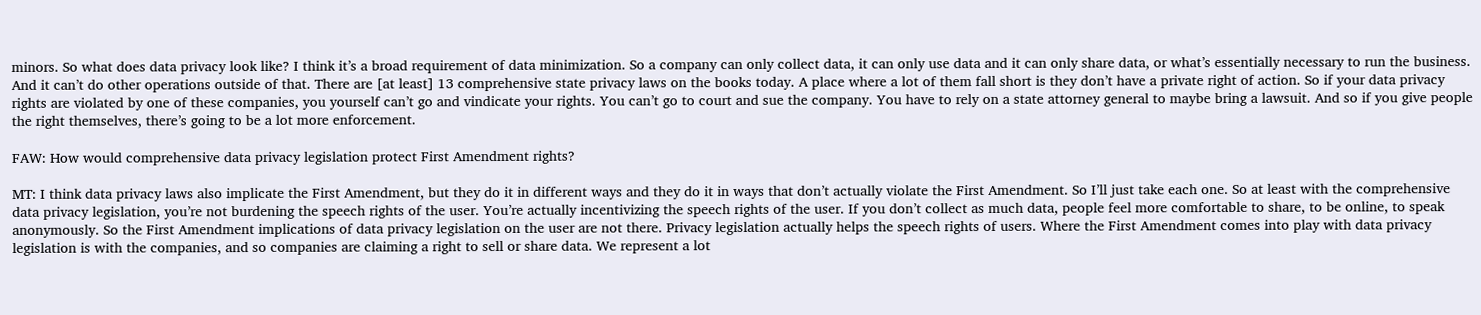minors. So what does data privacy look like? I think it’s a broad requirement of data minimization. So a company can only collect data, it can only use data and it can only share data, or what’s essentially necessary to run the business. And it can’t do other operations outside of that. There are [at least] 13 comprehensive state privacy laws on the books today. A place where a lot of them fall short is they don’t have a private right of action. So if your data privacy rights are violated by one of these companies, you yourself can’t go and vindicate your rights. You can’t go to court and sue the company. You have to rely on a state attorney general to maybe bring a lawsuit. And so if you give people the right themselves, there’s going to be a lot more enforcement.

FAW: How would comprehensive data privacy legislation protect First Amendment rights?

MT: I think data privacy laws also implicate the First Amendment, but they do it in different ways and they do it in ways that don’t actually violate the First Amendment. So I’ll just take each one. So at least with the comprehensive data privacy legislation, you’re not burdening the speech rights of the user. You’re actually incentivizing the speech rights of the user. If you don’t collect as much data, people feel more comfortable to share, to be online, to speak anonymously. So the First Amendment implications of data privacy legislation on the user are not there. Privacy legislation actually helps the speech rights of users. Where the First Amendment comes into play with data privacy legislation is with the companies, and so companies are claiming a right to sell or share data. We represent a lot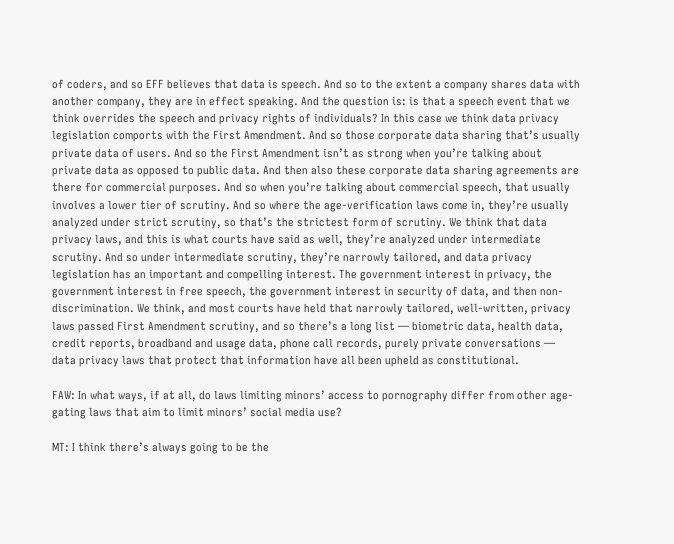of coders, and so EFF believes that data is speech. And so to the extent a company shares data with another company, they are in effect speaking. And the question is: is that a speech event that we think overrides the speech and privacy rights of individuals? In this case we think data privacy legislation comports with the First Amendment. And so those corporate data sharing that’s usually private data of users. And so the First Amendment isn’t as strong when you’re talking about private data as opposed to public data. And then also these corporate data sharing agreements are there for commercial purposes. And so when you’re talking about commercial speech, that usually involves a lower tier of scrutiny. And so where the age-verification laws come in, they’re usually analyzed under strict scrutiny, so that’s the strictest form of scrutiny. We think that data privacy laws, and this is what courts have said as well, they’re analyzed under intermediate scrutiny. And so under intermediate scrutiny, they’re narrowly tailored, and data privacy legislation has an important and compelling interest. The government interest in privacy, the government interest in free speech, the government interest in security of data, and then non-discrimination. We think, and most courts have held that narrowly tailored, well-written, privacy laws passed First Amendment scrutiny, and so there’s a long list — biometric data, health data, credit reports, broadband and usage data, phone call records, purely private conversations — data privacy laws that protect that information have all been upheld as constitutional.

FAW: In what ways, if at all, do laws limiting minors’ access to pornography differ from other age-gating laws that aim to limit minors’ social media use?

MT: I think there’s always going to be the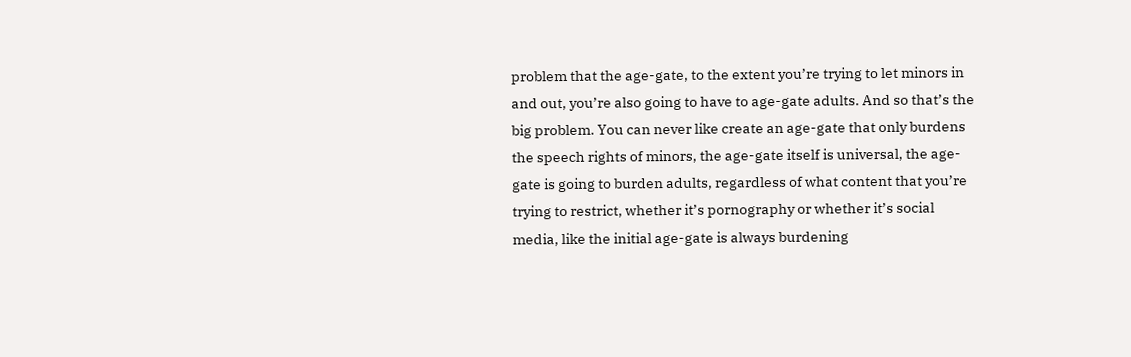problem that the age-gate, to the extent you’re trying to let minors in and out, you’re also going to have to age-gate adults. And so that’s the big problem. You can never like create an age-gate that only burdens the speech rights of minors, the age-gate itself is universal, the age-gate is going to burden adults, regardless of what content that you’re trying to restrict, whether it’s pornography or whether it’s social media, like the initial age-gate is always burdening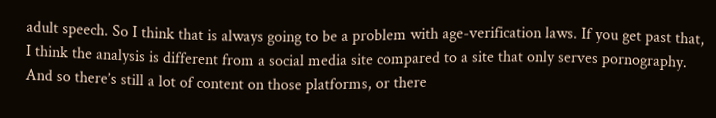adult speech. So I think that is always going to be a problem with age-verification laws. If you get past that, I think the analysis is different from a social media site compared to a site that only serves pornography. And so there’s still a lot of content on those platforms, or there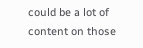could be a lot of content on those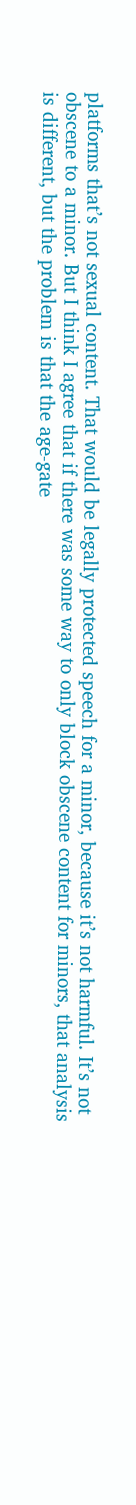platforms that’s not sexual content. That would be legally protected speech for a minor, because it’s not harmful. It’s not obscene to a minor. But I think I agree that if there was some way to only block obscene content for minors, that analysis is different, but the problem is that the age-gate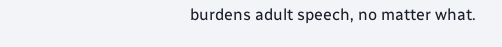burdens adult speech, no matter what.